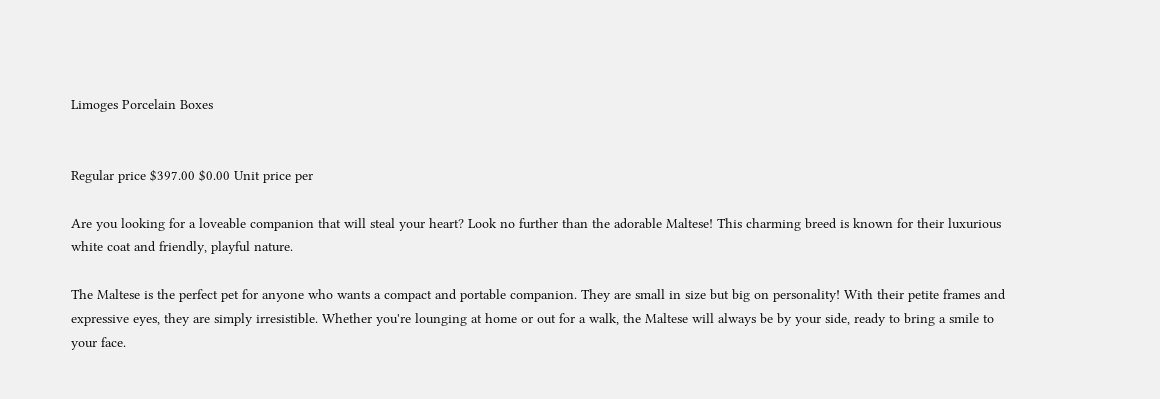Limoges Porcelain Boxes


Regular price $397.00 $0.00 Unit price per

Are you looking for a loveable companion that will steal your heart? Look no further than the adorable Maltese! This charming breed is known for their luxurious white coat and friendly, playful nature.

The Maltese is the perfect pet for anyone who wants a compact and portable companion. They are small in size but big on personality! With their petite frames and expressive eyes, they are simply irresistible. Whether you're lounging at home or out for a walk, the Maltese will always be by your side, ready to bring a smile to your face.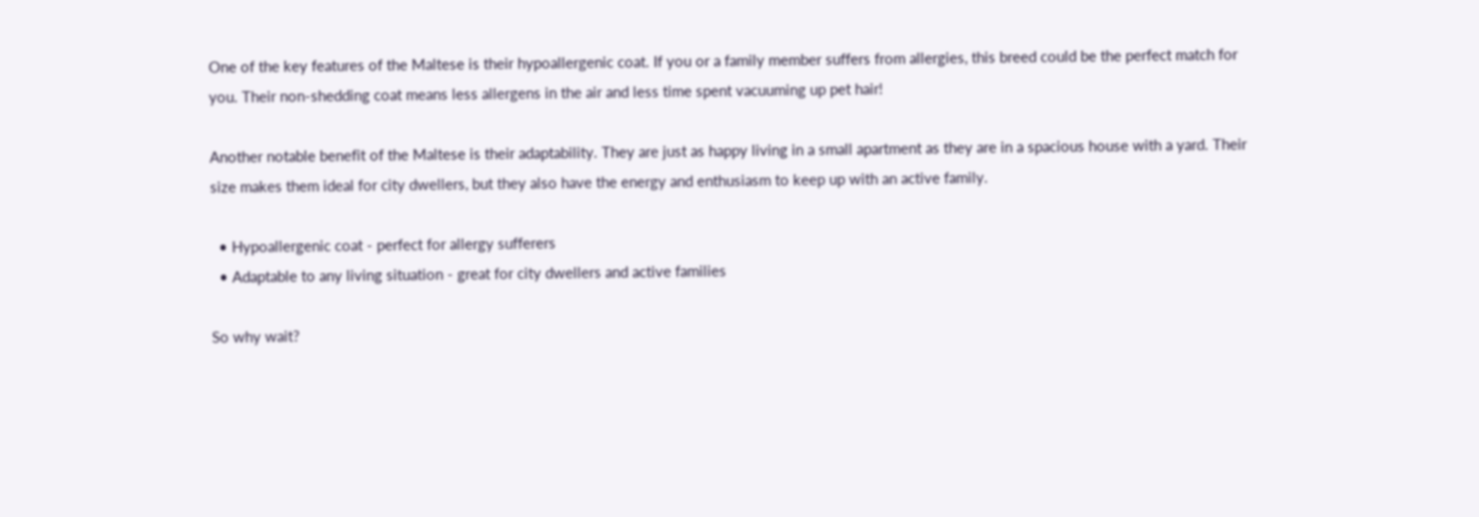One of the key features of the Maltese is their hypoallergenic coat. If you or a family member suffers from allergies, this breed could be the perfect match for you. Their non-shedding coat means less allergens in the air and less time spent vacuuming up pet hair!

Another notable benefit of the Maltese is their adaptability. They are just as happy living in a small apartment as they are in a spacious house with a yard. Their size makes them ideal for city dwellers, but they also have the energy and enthusiasm to keep up with an active family.

  • Hypoallergenic coat - perfect for allergy sufferers
  • Adaptable to any living situation - great for city dwellers and active families

So why wait?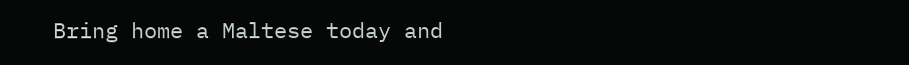Bring home a Maltese today and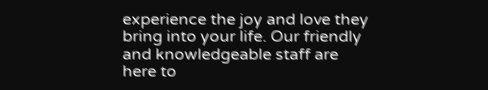experience the joy and love they bring into your life. Our friendly and knowledgeable staff are here to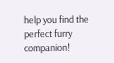help you find the perfect furry companion!